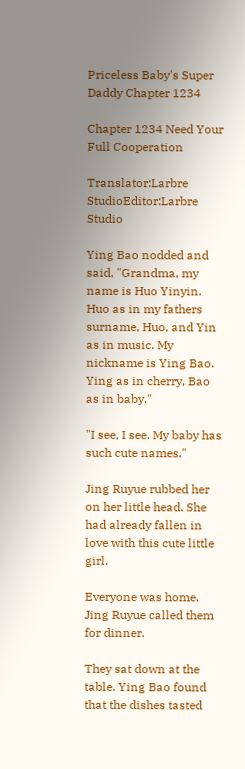Priceless Baby's Super Daddy Chapter 1234

Chapter 1234 Need Your Full Cooperation

Translator:Larbre StudioEditor:Larbre Studio

Ying Bao nodded and said, "Grandma, my name is Huo Yinyin. Huo as in my fathers surname, Huo, and Yin as in music. My nickname is Ying Bao. Ying as in cherry, Bao as in baby."

"I see, I see. My baby has such cute names."

Jing Ruyue rubbed her on her little head. She had already fallen in love with this cute little girl.

Everyone was home. Jing Ruyue called them for dinner.

They sat down at the table. Ying Bao found that the dishes tasted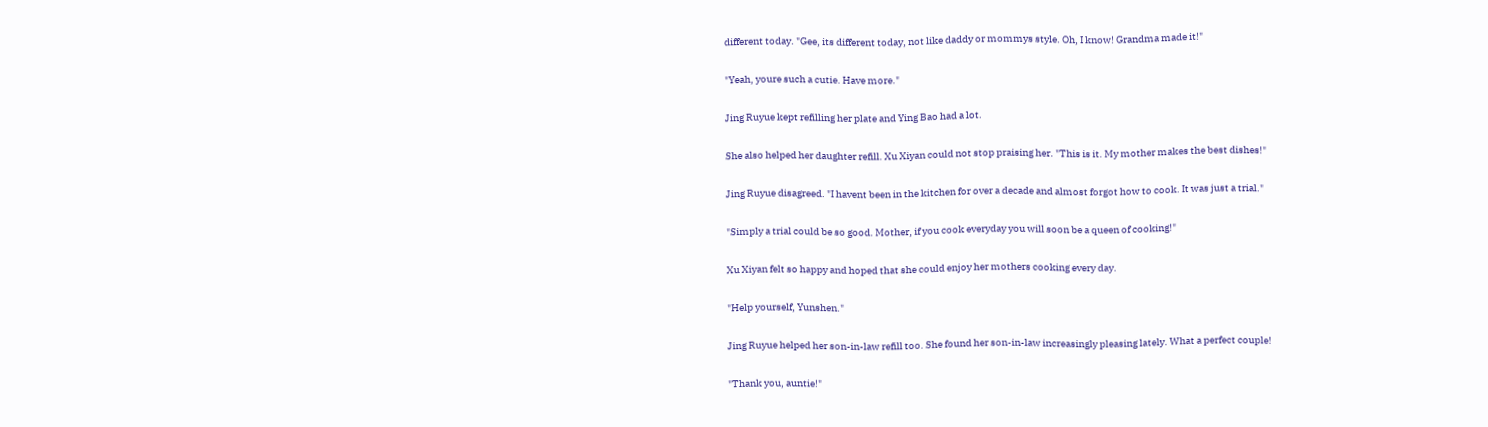different today. "Gee, its different today, not like daddy or mommys style. Oh, I know! Grandma made it!"

"Yeah, youre such a cutie. Have more."

Jing Ruyue kept refilling her plate and Ying Bao had a lot.

She also helped her daughter refill. Xu Xiyan could not stop praising her. "This is it. My mother makes the best dishes!"

Jing Ruyue disagreed. "I havent been in the kitchen for over a decade and almost forgot how to cook. It was just a trial."

"Simply a trial could be so good. Mother, if you cook everyday you will soon be a queen of cooking!"

Xu Xiyan felt so happy and hoped that she could enjoy her mothers cooking every day.

"Help yourself, Yunshen."

Jing Ruyue helped her son-in-law refill too. She found her son-in-law increasingly pleasing lately. What a perfect couple!

"Thank you, auntie!"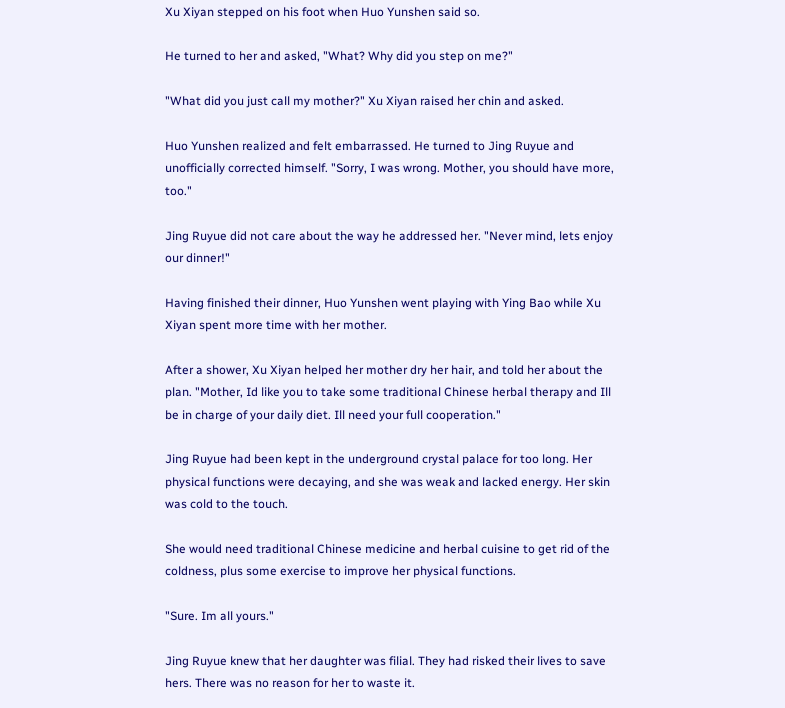Xu Xiyan stepped on his foot when Huo Yunshen said so.

He turned to her and asked, "What? Why did you step on me?"

"What did you just call my mother?" Xu Xiyan raised her chin and asked.

Huo Yunshen realized and felt embarrassed. He turned to Jing Ruyue and unofficially corrected himself. "Sorry, I was wrong. Mother, you should have more, too."

Jing Ruyue did not care about the way he addressed her. "Never mind, lets enjoy our dinner!"

Having finished their dinner, Huo Yunshen went playing with Ying Bao while Xu Xiyan spent more time with her mother.

After a shower, Xu Xiyan helped her mother dry her hair, and told her about the plan. "Mother, Id like you to take some traditional Chinese herbal therapy and Ill be in charge of your daily diet. Ill need your full cooperation."

Jing Ruyue had been kept in the underground crystal palace for too long. Her physical functions were decaying, and she was weak and lacked energy. Her skin was cold to the touch.

She would need traditional Chinese medicine and herbal cuisine to get rid of the coldness, plus some exercise to improve her physical functions.

"Sure. Im all yours."

Jing Ruyue knew that her daughter was filial. They had risked their lives to save hers. There was no reason for her to waste it.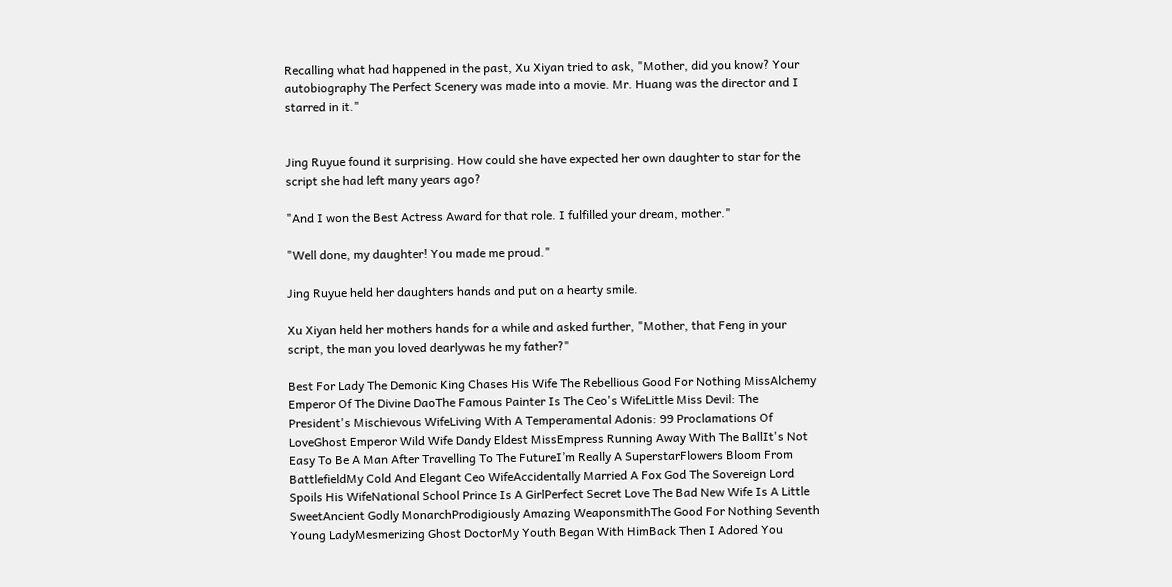Recalling what had happened in the past, Xu Xiyan tried to ask, "Mother, did you know? Your autobiography The Perfect Scenery was made into a movie. Mr. Huang was the director and I starred in it."


Jing Ruyue found it surprising. How could she have expected her own daughter to star for the script she had left many years ago?

"And I won the Best Actress Award for that role. I fulfilled your dream, mother."

"Well done, my daughter! You made me proud."

Jing Ruyue held her daughters hands and put on a hearty smile.

Xu Xiyan held her mothers hands for a while and asked further, "Mother, that Feng in your script, the man you loved dearlywas he my father?"

Best For Lady The Demonic King Chases His Wife The Rebellious Good For Nothing MissAlchemy Emperor Of The Divine DaoThe Famous Painter Is The Ceo's WifeLittle Miss Devil: The President's Mischievous WifeLiving With A Temperamental Adonis: 99 Proclamations Of LoveGhost Emperor Wild Wife Dandy Eldest MissEmpress Running Away With The BallIt's Not Easy To Be A Man After Travelling To The FutureI’m Really A SuperstarFlowers Bloom From BattlefieldMy Cold And Elegant Ceo WifeAccidentally Married A Fox God The Sovereign Lord Spoils His WifeNational School Prince Is A GirlPerfect Secret Love The Bad New Wife Is A Little SweetAncient Godly MonarchProdigiously Amazing WeaponsmithThe Good For Nothing Seventh Young LadyMesmerizing Ghost DoctorMy Youth Began With HimBack Then I Adored You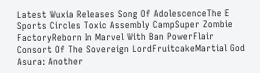Latest Wuxia Releases Song Of AdolescenceThe E Sports Circles Toxic Assembly CampSuper Zombie FactoryReborn In Marvel With Ban PowerFlair Consort Of The Sovereign LordFruitcakeMartial God Asura: Another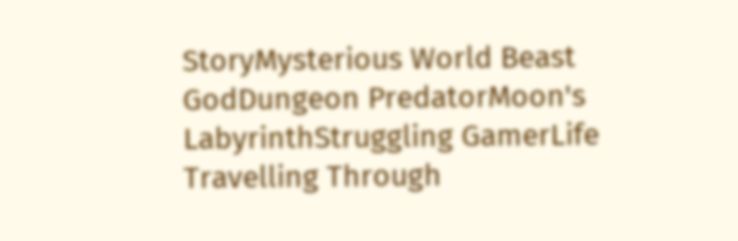StoryMysterious World Beast GodDungeon PredatorMoon's LabyrinthStruggling GamerLife Travelling Through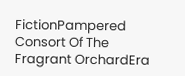FictionPampered Consort Of The Fragrant OrchardEra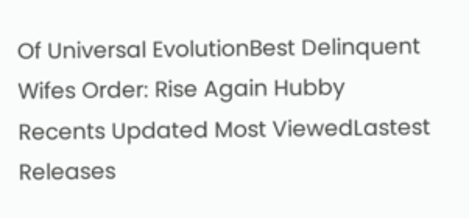Of Universal EvolutionBest Delinquent Wifes Order: Rise Again Hubby
Recents Updated Most ViewedLastest Releases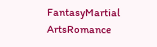FantasyMartial ArtsRomance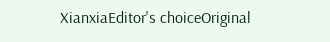XianxiaEditor's choiceOriginal